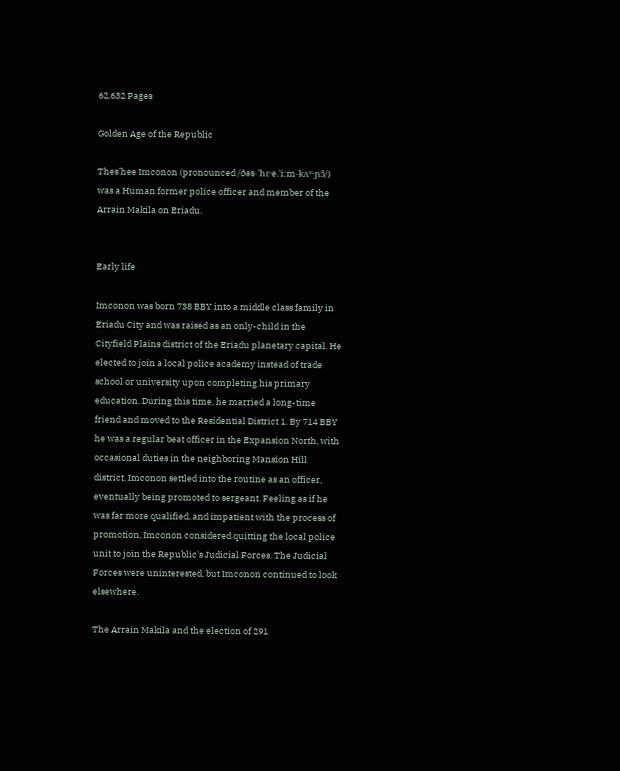62,632 Pages

Golden Age of the Republic

Thes'hee Imconon (pronounced /ðəs·'hɛ·e.'iːm·kʌⁿ·ɲɔ̃/) was a Human former police officer and member of the Arrain Makila on Eriadu.


Early life

Imconon was born 738 BBY into a middle class family in Eriadu City and was raised as an only-child in the Cityfield Plains district of the Eriadu planetary capital. He elected to join a local police academy instead of trade school or university upon completing his primary education. During this time, he married a long-time friend and moved to the Residential District 1. By 714 BBY he was a regular beat officer in the Expansion North, with occasional duties in the neighboring Mansion Hill district. Imconon settled into the routine as an officer, eventually being promoted to sergeant. Feeling as if he was far more qualified, and impatient with the process of promotion, Imconon considered quitting the local police unit to join the Republic's Judicial Forces. The Judicial Forces were uninterested, but Imconon continued to look elsewhere.

The Arrain Makila and the election of 291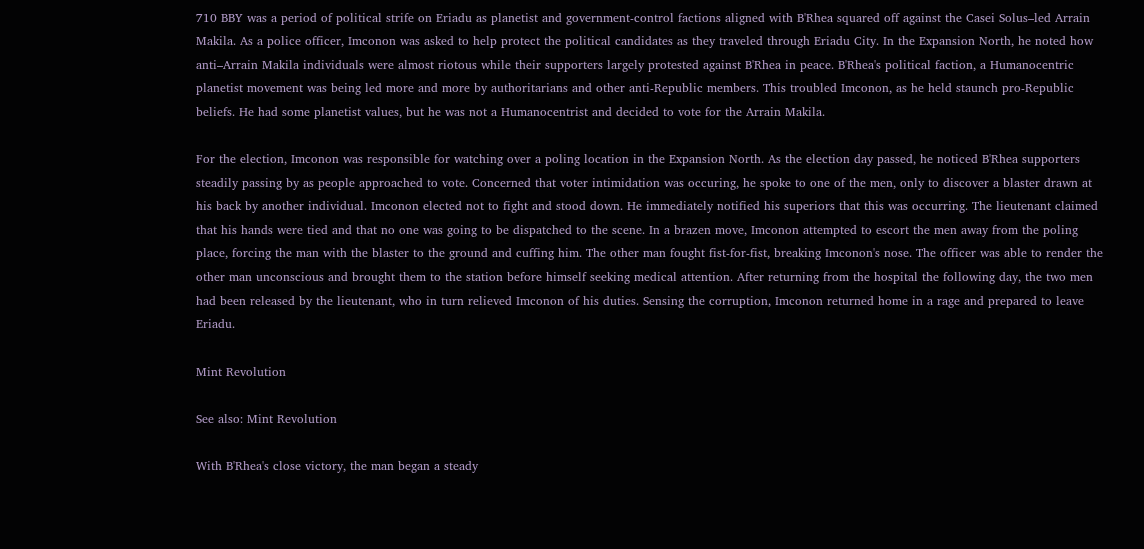710 BBY was a period of political strife on Eriadu as planetist and government-control factions aligned with B'Rhea squared off against the Casei Solus–led Arrain Makila. As a police officer, Imconon was asked to help protect the political candidates as they traveled through Eriadu City. In the Expansion North, he noted how anti–Arrain Makila individuals were almost riotous while their supporters largely protested against B'Rhea in peace. B'Rhea's political faction, a Humanocentric planetist movement was being led more and more by authoritarians and other anti-Republic members. This troubled Imconon, as he held staunch pro-Republic beliefs. He had some planetist values, but he was not a Humanocentrist and decided to vote for the Arrain Makila.

For the election, Imconon was responsible for watching over a poling location in the Expansion North. As the election day passed, he noticed B'Rhea supporters steadily passing by as people approached to vote. Concerned that voter intimidation was occuring, he spoke to one of the men, only to discover a blaster drawn at his back by another individual. Imconon elected not to fight and stood down. He immediately notified his superiors that this was occurring. The lieutenant claimed that his hands were tied and that no one was going to be dispatched to the scene. In a brazen move, Imconon attempted to escort the men away from the poling place, forcing the man with the blaster to the ground and cuffing him. The other man fought fist-for-fist, breaking Imconon's nose. The officer was able to render the other man unconscious and brought them to the station before himself seeking medical attention. After returning from the hospital the following day, the two men had been released by the lieutenant, who in turn relieved Imconon of his duties. Sensing the corruption, Imconon returned home in a rage and prepared to leave Eriadu.

Mint Revolution

See also: Mint Revolution

With B'Rhea's close victory, the man began a steady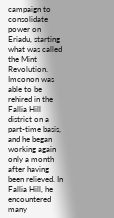campaign to consolidate power on Eriadu, starting what was called the Mint Revolution. Imconon was able to be rehired in the Fallia Hill district on a part-time basis, and he began working again only a month after having been relieved. In Fallia Hill, he encountered many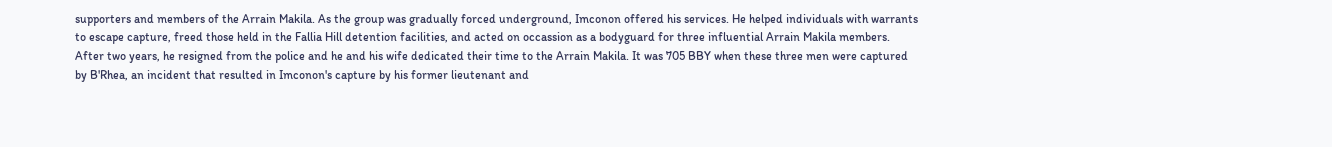supporters and members of the Arrain Makila. As the group was gradually forced underground, Imconon offered his services. He helped individuals with warrants to escape capture, freed those held in the Fallia Hill detention facilities, and acted on occassion as a bodyguard for three influential Arrain Makila members. After two years, he resigned from the police and he and his wife dedicated their time to the Arrain Makila. It was 705 BBY when these three men were captured by B'Rhea, an incident that resulted in Imconon's capture by his former lieutenant and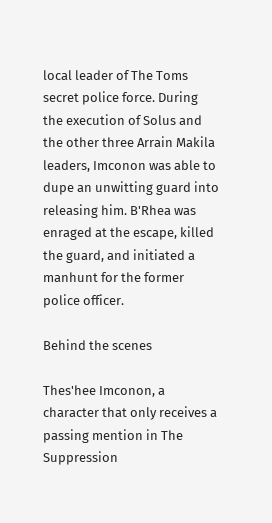local leader of The Toms secret police force. During the execution of Solus and the other three Arrain Makila leaders, Imconon was able to dupe an unwitting guard into releasing him. B'Rhea was enraged at the escape, killed the guard, and initiated a manhunt for the former police officer.

Behind the scenes

Thes'hee Imconon, a character that only receives a passing mention in The Suppression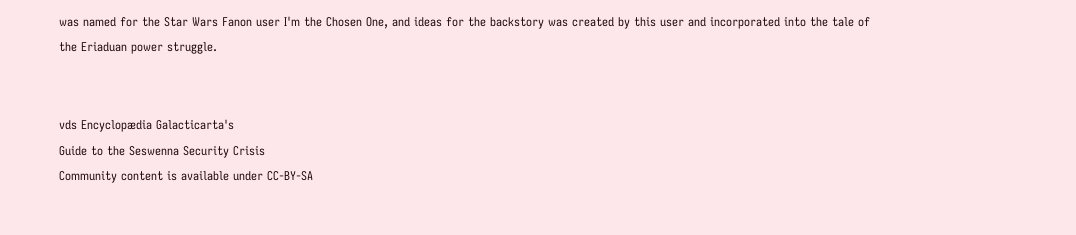was named for the Star Wars Fanon user I'm the Chosen One, and ideas for the backstory was created by this user and incorporated into the tale of the Eriaduan power struggle.


vds Encyclopædia Galacticarta's
Guide to the Seswenna Security Crisis
Community content is available under CC-BY-SA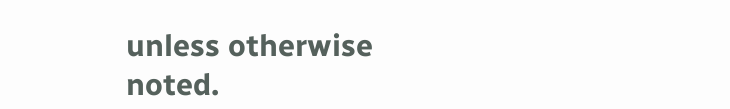unless otherwise noted.